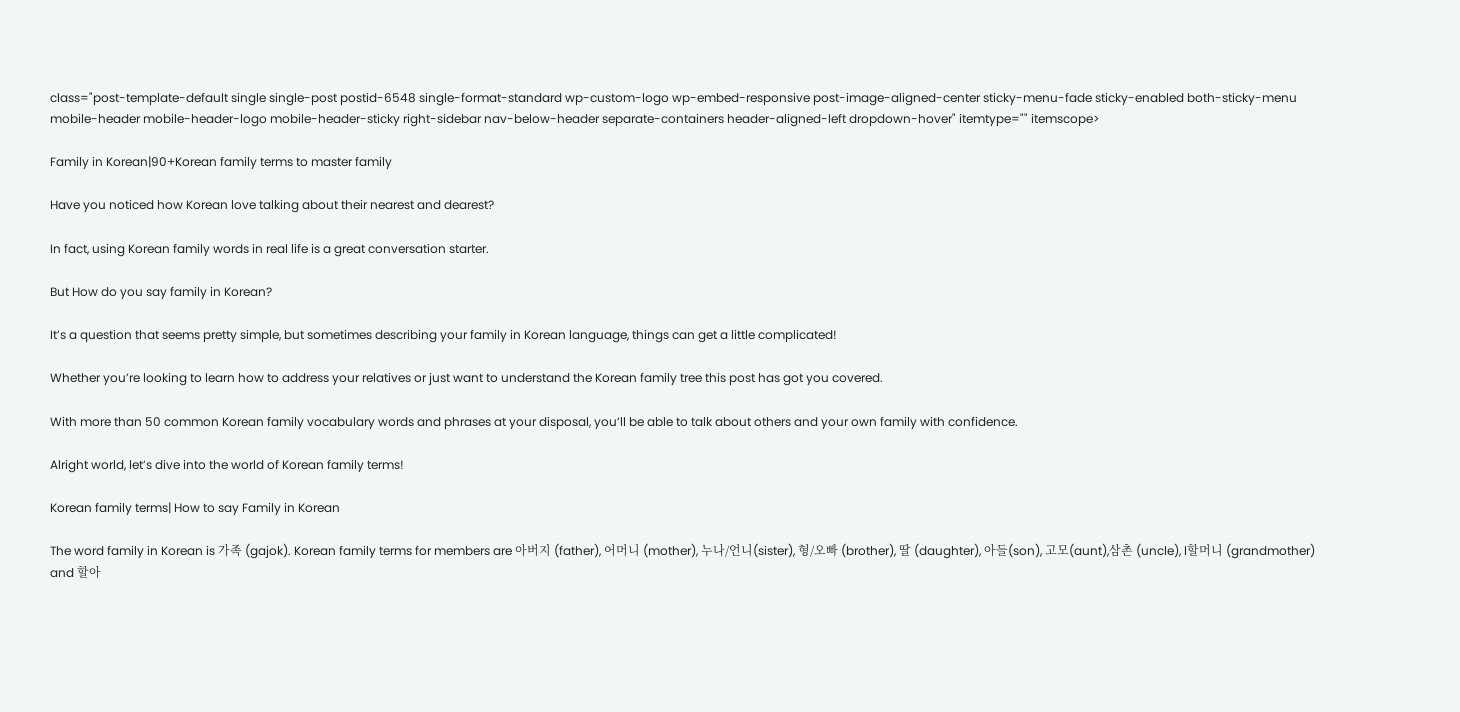class="post-template-default single single-post postid-6548 single-format-standard wp-custom-logo wp-embed-responsive post-image-aligned-center sticky-menu-fade sticky-enabled both-sticky-menu mobile-header mobile-header-logo mobile-header-sticky right-sidebar nav-below-header separate-containers header-aligned-left dropdown-hover" itemtype="" itemscope>

Family in Korean|90+Korean family terms to master family

Have you noticed how Korean love talking about their nearest and dearest?

In fact, using Korean family words in real life is a great conversation starter.

But How do you say family in Korean?

It’s a question that seems pretty simple, but sometimes describing your family in Korean language, things can get a little complicated!

Whether you’re looking to learn how to address your relatives or just want to understand the Korean family tree this post has got you covered.

With more than 50 common Korean family vocabulary words and phrases at your disposal, you’ll be able to talk about others and your own family with confidence.

Alright world, let’s dive into the world of Korean family terms!

Korean family terms| How to say Family in Korean

The word family in Korean is 가족 (gajok). Korean family terms for members are 아버지 (father), 어머니 (mother), 누나/언니(sister), 형/오빠 (brother), 딸 (daughter), 아들(son), 고모(aunt),삼촌 (uncle), l할머니 (grandmother) and 할아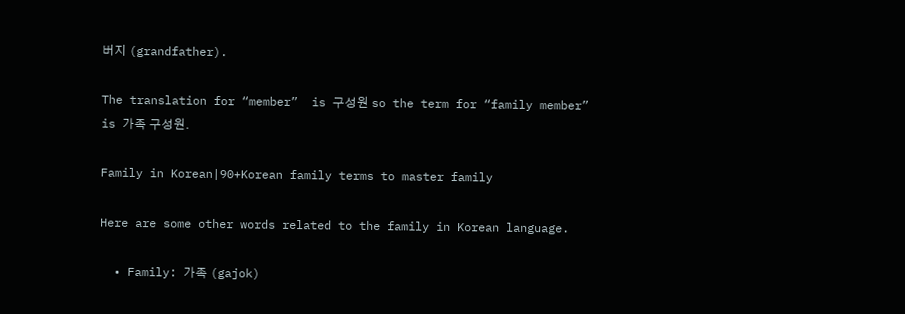버지 (grandfather).

The translation for “member”  is 구성원 so the term for “family member” is 가족 구성원.

Family in Korean|90+Korean family terms to master family

Here are some other words related to the family in Korean language.

  • Family: 가족 (gajok)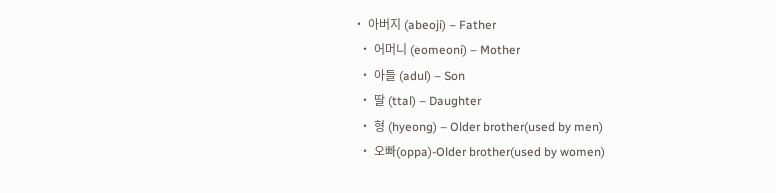• 아버지 (abeoji) – Father
  • 어머니 (eomeoni) – Mother
  • 아들 (adul) – Son
  • 딸 (ttal) – Daughter
  • 형 (hyeong) – Older brother(used by men)
  • 오빠(oppa)-Older brother(used by women)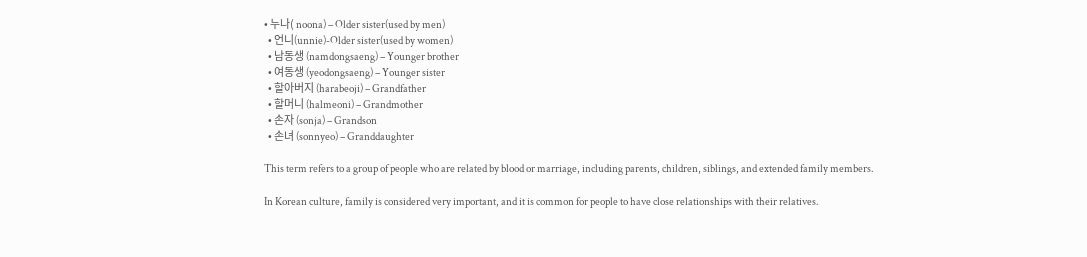• 누나( noona) – Older sister(used by men)
  • 언니(unnie)-Older sister(used by women)
  • 남동생 (namdongsaeng) – Younger brother
  • 여동생 (yeodongsaeng) – Younger sister
  • 할아버지 (harabeoji) – Grandfather
  • 할머니 (halmeoni) – Grandmother
  • 손자 (sonja) – Grandson
  • 손녀 (sonnyeo) – Granddaughter

This term refers to a group of people who are related by blood or marriage, including parents, children, siblings, and extended family members.

In Korean culture, family is considered very important, and it is common for people to have close relationships with their relatives.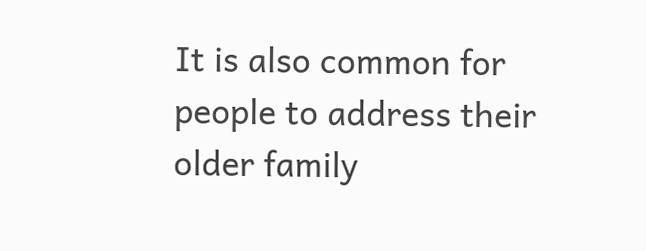It is also common for people to address their older family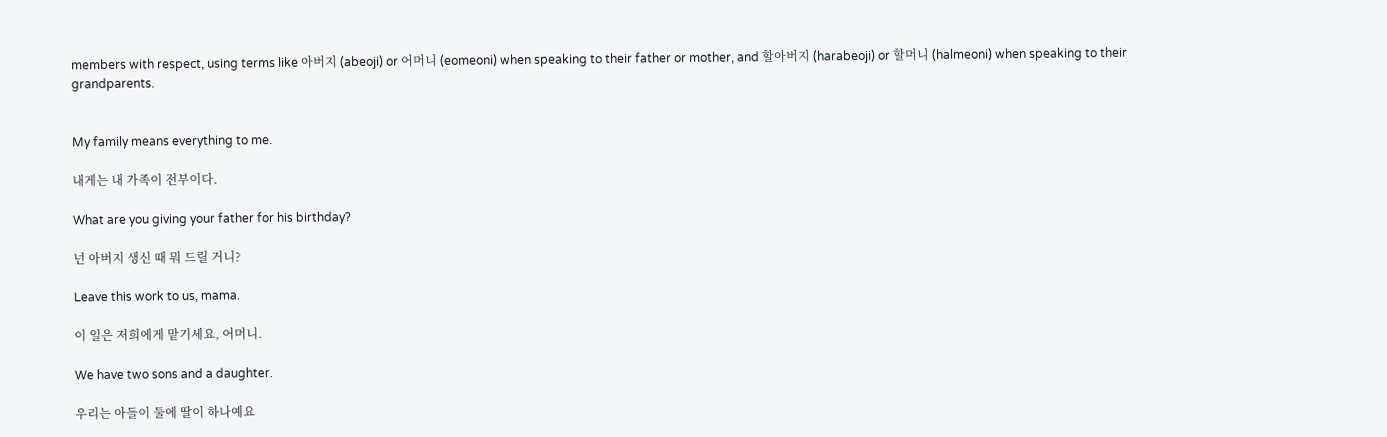members with respect, using terms like 아버지 (abeoji) or 어머니 (eomeoni) when speaking to their father or mother, and 할아버지 (harabeoji) or 할머니 (halmeoni) when speaking to their grandparents.


My family means everything to me.

내게는 내 가족이 전부이다.

What are you giving your father for his birthday?

넌 아버지 생신 때 뭐 드릴 거니?

Leave this work to us, mama.

이 일은 저희에게 맡기세요, 어머니.

We have two sons and a daughter.

우리는 아들이 둘에 딸이 하나예요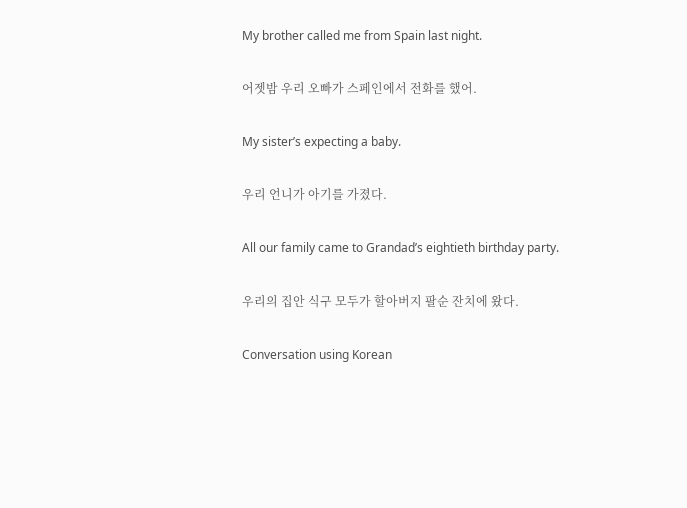My brother called me from Spain last night.

어젯밤 우리 오빠가 스페인에서 전화를 했어.

My sister’s expecting a baby.

우리 언니가 아기를 가졌다.

All our family came to Grandad’s eightieth birthday party.

우리의 집안 식구 모두가 할아버지 팔순 잔치에 왔다.

Conversation using Korean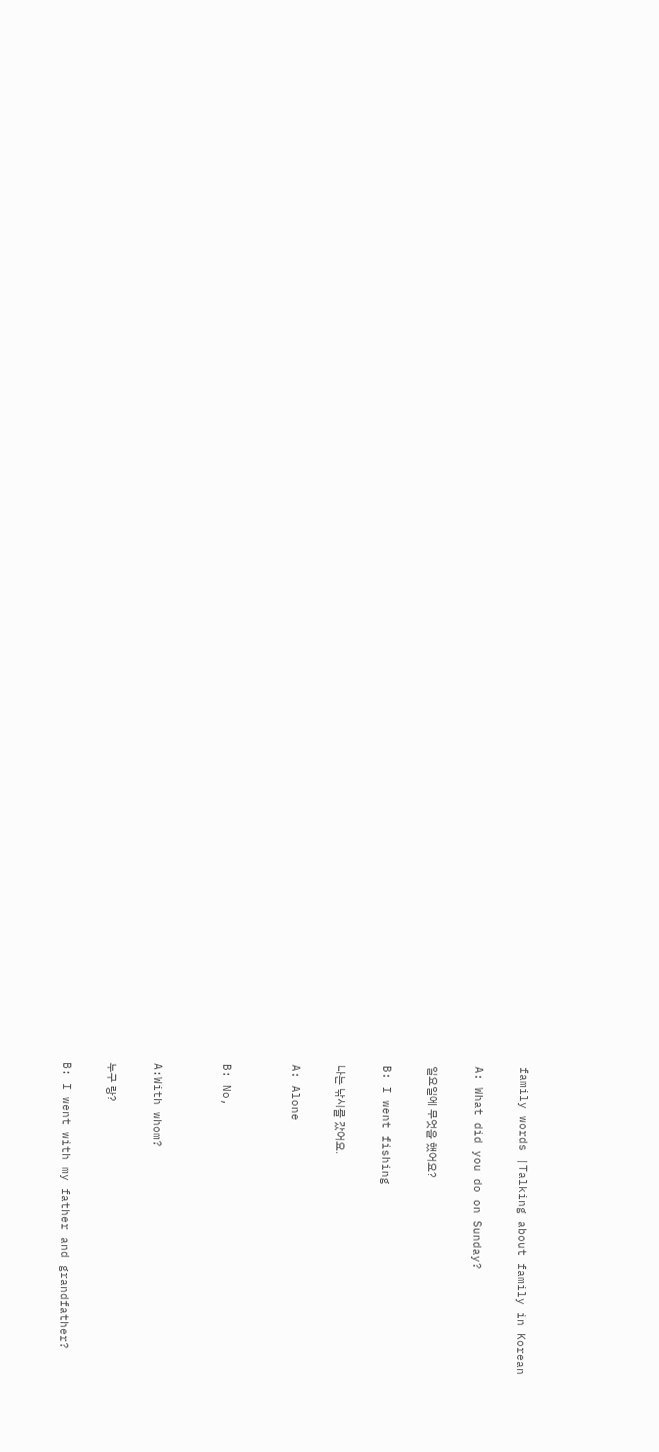family words |Talking about family in Korean

A: What did you do on Sunday?

일요일에 무엇을 했어요?

B: I went fishing

나는 낚시를 갔어요.

A: Alone


B: No,


A:With whom?

누구 랑?

B: I went with my father and grandfather?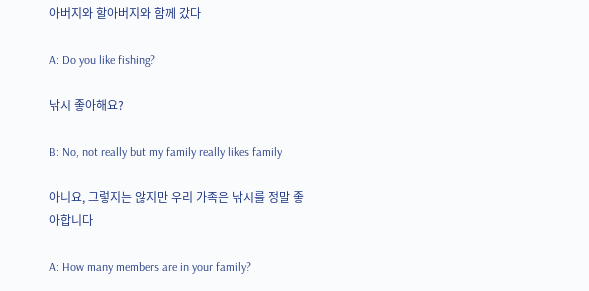아버지와 할아버지와 함께 갔다

A: Do you like fishing?

낚시 좋아해요?

B: No, not really but my family really likes family

아니요, 그렇지는 않지만 우리 가족은 낚시를 정말 좋아합니다

A: How many members are in your family?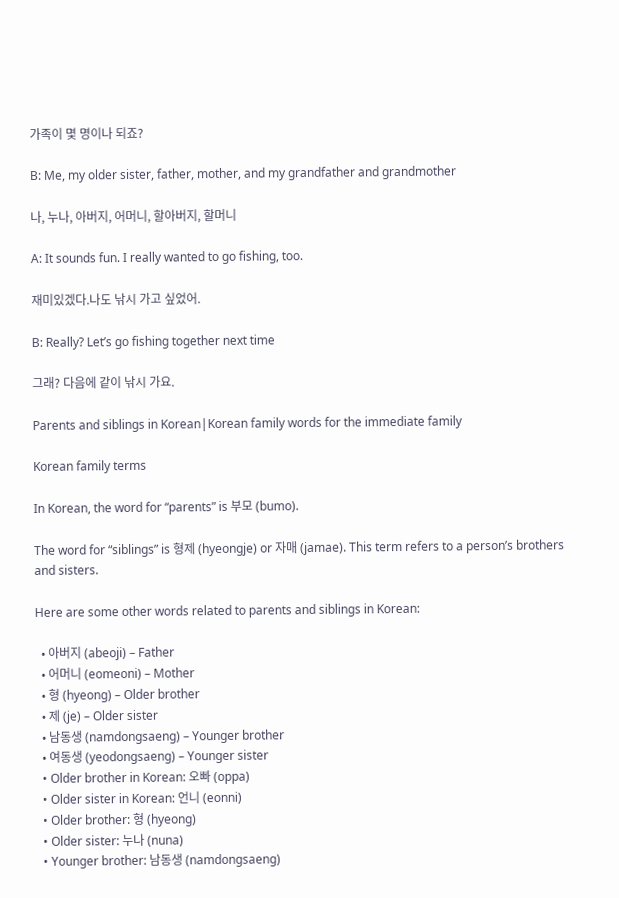가족이 몇 명이나 되죠?

B: Me, my older sister, father, mother, and my grandfather and grandmother

나, 누나, 아버지, 어머니, 할아버지, 할머니

A: It sounds fun. I really wanted to go fishing, too.

재미있겠다.나도 낚시 가고 싶었어.

B: Really? Let’s go fishing together next time

그래? 다음에 같이 낚시 가요.

Parents and siblings in Korean|Korean family words for the immediate family

Korean family terms

In Korean, the word for “parents” is 부모 (bumo).

The word for “siblings” is 형제 (hyeongje) or 자매 (jamae). This term refers to a person’s brothers and sisters.

Here are some other words related to parents and siblings in Korean:

  • 아버지 (abeoji) – Father
  • 어머니 (eomeoni) – Mother
  • 형 (hyeong) – Older brother
  • 제 (je) – Older sister
  • 남동생 (namdongsaeng) – Younger brother
  • 여동생 (yeodongsaeng) – Younger sister
  • Older brother in Korean: 오빠 (oppa)
  • Older sister in Korean: 언니 (eonni)
  • Older brother: 형 (hyeong)
  • Older sister: 누나 (nuna)
  • Younger brother: 남동생 (namdongsaeng)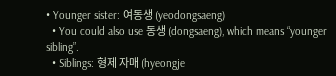• Younger sister: 여동생 (yeodongsaeng)
  • You could also use 동생 (dongsaeng), which means “younger sibling”.
  • Siblings: 형제 자매 (hyeongje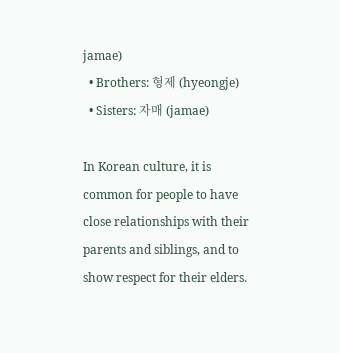jamae)
  • Brothers: 형제 (hyeongje)
  • Sisters: 자매 (jamae)

In Korean culture, it is common for people to have close relationships with their parents and siblings, and to show respect for their elders.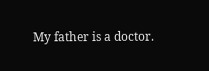My father is a doctor.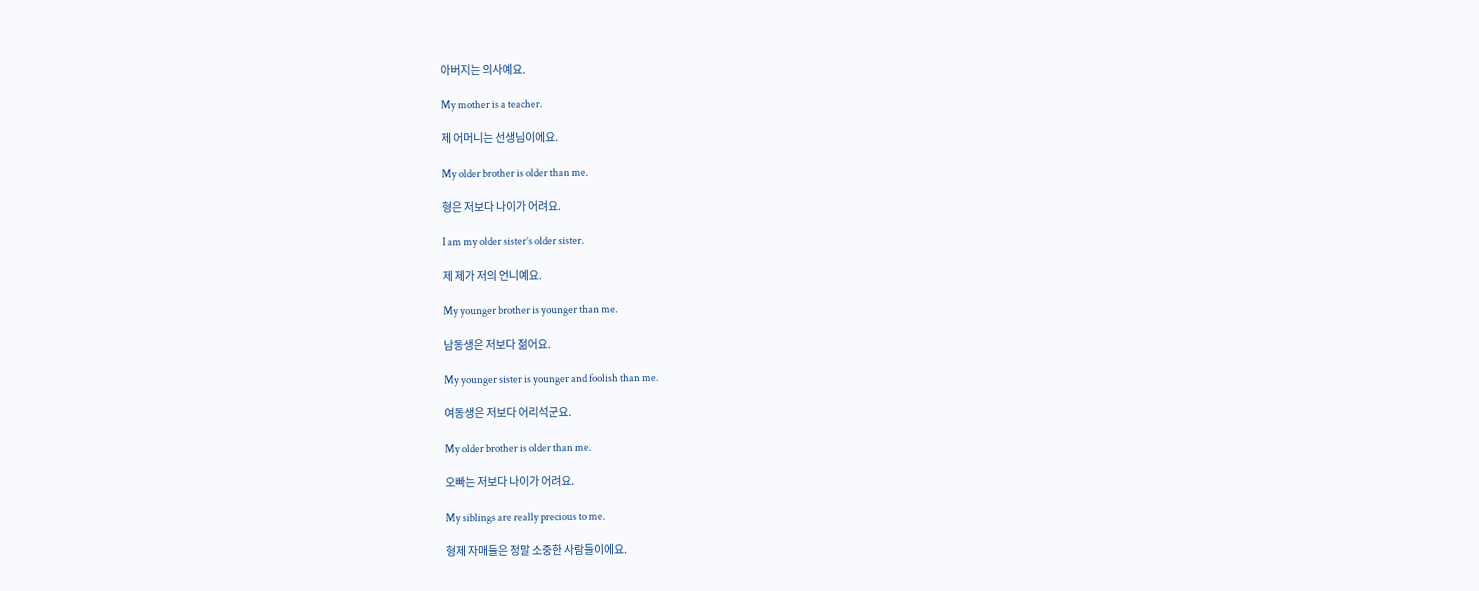아버지는 의사예요.

My mother is a teacher.

제 어머니는 선생님이에요.

My older brother is older than me.

형은 저보다 나이가 어려요.

I am my older sister’s older sister.

제 제가 저의 언니예요.

My younger brother is younger than me.

남동생은 저보다 젊어요.

My younger sister is younger and foolish than me.

여동생은 저보다 어리석군요.

My older brother is older than me.

오빠는 저보다 나이가 어려요.

My siblings are really precious to me.

형제 자매들은 정말 소중한 사람들이에요.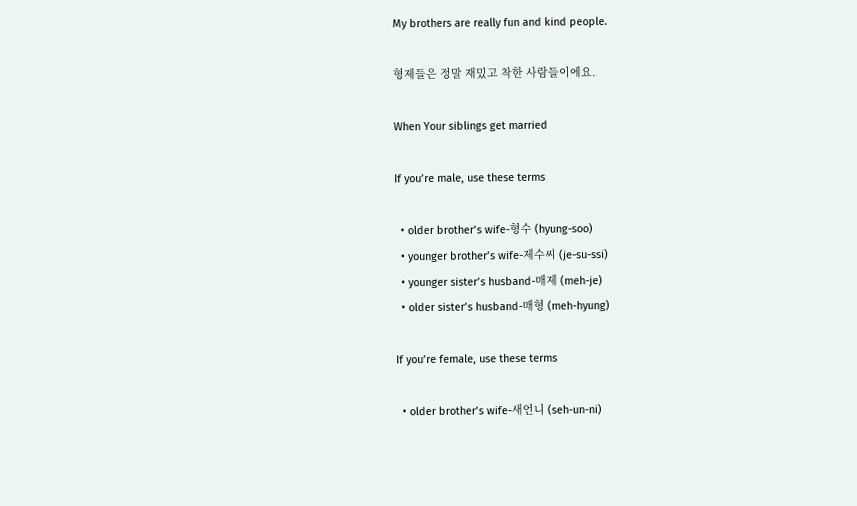My brothers are really fun and kind people.

형제들은 정말 재밌고 착한 사람들이에요.

When Your siblings get married

If you’re male, use these terms

  • older brother’s wife-형수 (hyung-soo)
  • younger brother’s wife-제수씨 (je-su-ssi)
  • younger sister’s husband-매제 (meh-je)
  • older sister’s husband-매형 (meh-hyung)

If you’re female, use these terms

  • older brother’s wife-새언니 (seh-un-ni)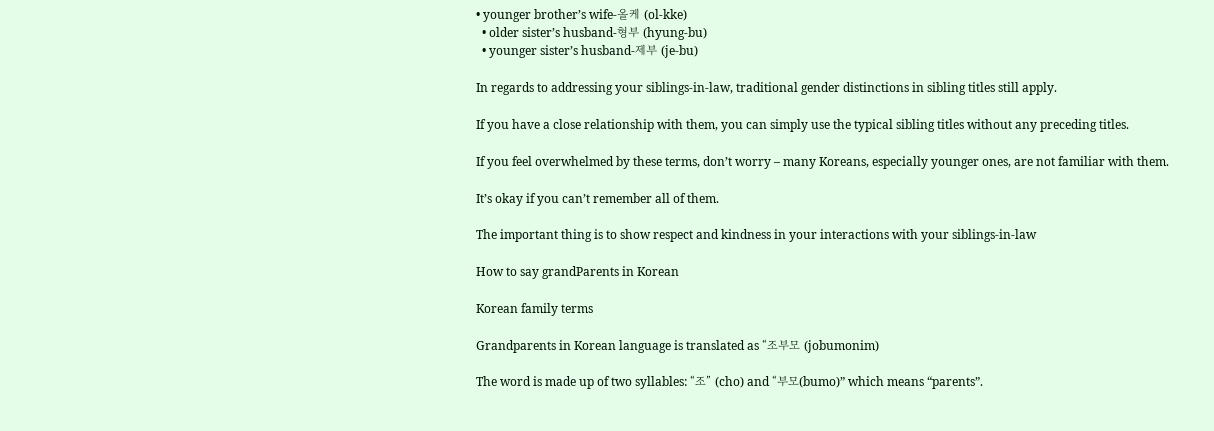• younger brother’s wife-올케 (ol-kke)
  • older sister’s husband-형부 (hyung-bu)
  • younger sister’s husband-제부 (je-bu)

In regards to addressing your siblings-in-law, traditional gender distinctions in sibling titles still apply.

If you have a close relationship with them, you can simply use the typical sibling titles without any preceding titles.

If you feel overwhelmed by these terms, don’t worry – many Koreans, especially younger ones, are not familiar with them.

It’s okay if you can’t remember all of them.

The important thing is to show respect and kindness in your interactions with your siblings-in-law

How to say grandParents in Korean

Korean family terms

Grandparents in Korean language is translated as “조부모 (jobumonim)

The word is made up of two syllables: “조” (cho) and “부모(bumo)” which means “parents”.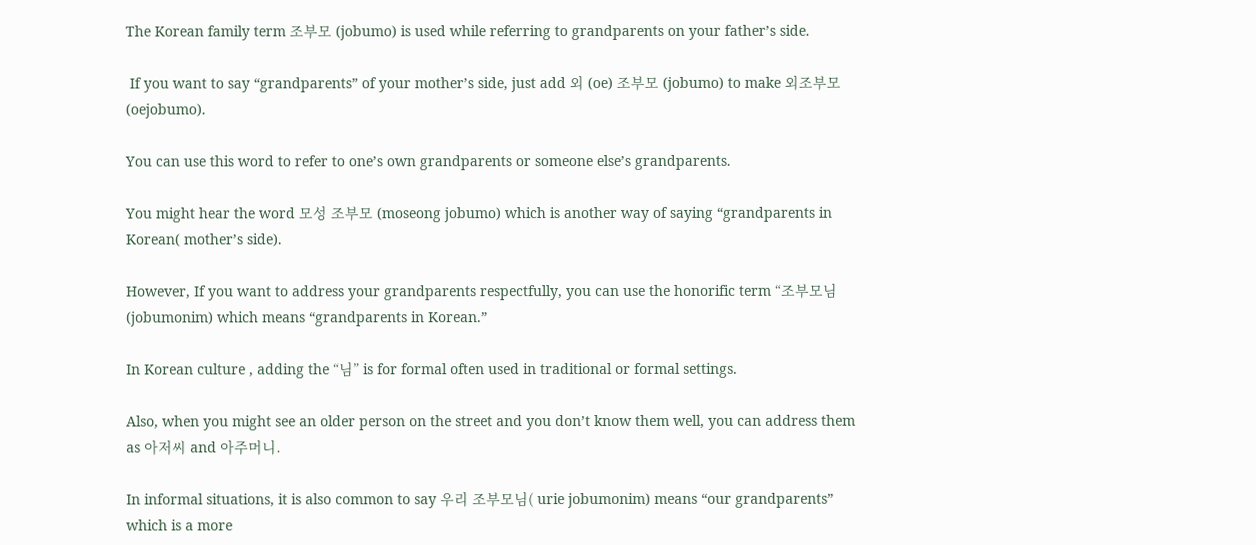The Korean family term 조부모 (jobumo) is used while referring to grandparents on your father’s side.

 If you want to say “grandparents” of your mother’s side, just add 외 (oe) 조부모 (jobumo) to make 외조부모 (oejobumo).

You can use this word to refer to one’s own grandparents or someone else’s grandparents.

You might hear the word 모성 조부모 (moseong jobumo) which is another way of saying “grandparents in Korean( mother’s side).

However, If you want to address your grandparents respectfully, you can use the honorific term “조부모님 (jobumonim) which means “grandparents in Korean.”

In Korean culture , adding the “님” is for formal often used in traditional or formal settings.

Also, when you might see an older person on the street and you don’t know them well, you can address them as 아저씨 and 아주머니.

In informal situations, it is also common to say 우리 조부모님( urie jobumonim) means “our grandparents” which is a more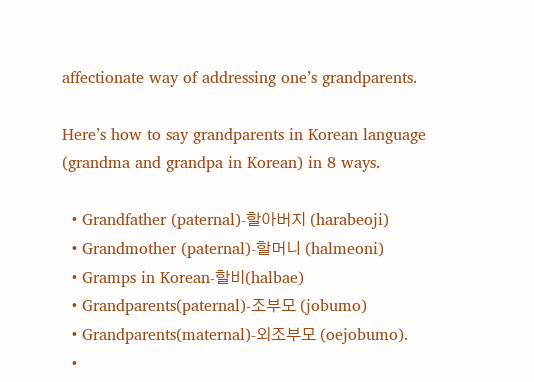affectionate way of addressing one’s grandparents.

Here’s how to say grandparents in Korean language (grandma and grandpa in Korean) in 8 ways.

  • Grandfather (paternal)-할아버지 (harabeoji)
  • Grandmother (paternal)-할머니 (halmeoni)
  • Gramps in Korean-할비(halbae)
  • Grandparents(paternal)-조부모 (jobumo)
  • Grandparents(maternal)-외조부모 (oejobumo).
  •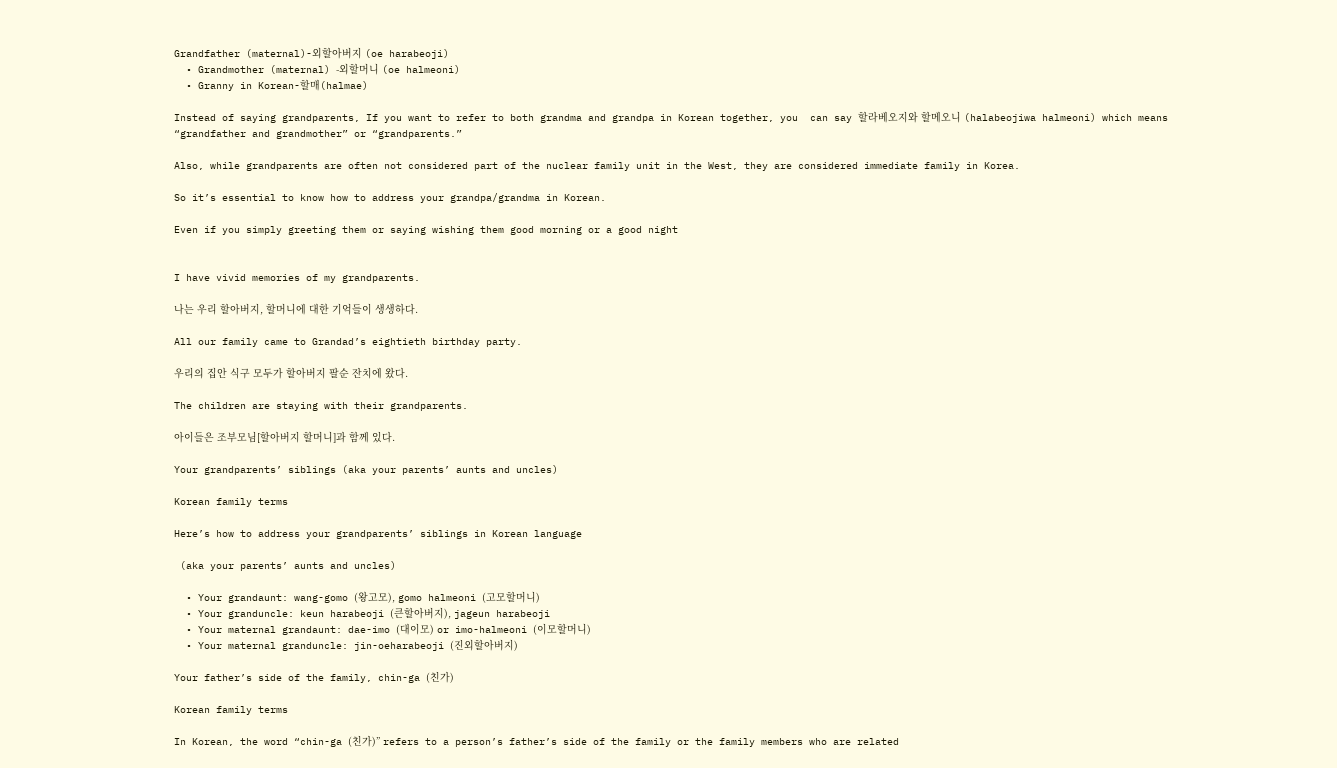Grandfather (maternal)-외할아버지 (oe harabeoji)
  • Grandmother (maternal) -외할머니 (oe halmeoni)
  • Granny in Korean-할매(halmae)

Instead of saying grandparents, If you want to refer to both grandma and grandpa in Korean together, you  can say 할라베오지와 할메오니 (halabeojiwa halmeoni) which means “grandfather and grandmother” or “grandparents.”

Also, while grandparents are often not considered part of the nuclear family unit in the West, they are considered immediate family in Korea.

So it’s essential to know how to address your grandpa/grandma in Korean.

Even if you simply greeting them or saying wishing them good morning or a good night


I have vivid memories of my grandparents.

나는 우리 할아버지, 할머니에 대한 기억들이 생생하다.

All our family came to Grandad’s eightieth birthday party.

우리의 집안 식구 모두가 할아버지 팔순 잔치에 왔다.

The children are staying with their grandparents.

아이들은 조부모님[할아버지 할머니]과 함께 있다.

Your grandparents’ siblings (aka your parents’ aunts and uncles)

Korean family terms

Here’s how to address your grandparents’ siblings in Korean language

 (aka your parents’ aunts and uncles)

  • Your grandaunt: wang-gomo (왕고모), gomo halmeoni (고모할머니)
  • Your granduncle: keun harabeoji (큰할아버지), jageun harabeoji
  • Your maternal grandaunt: dae-imo (대이모) or imo-halmeoni (이모할머니)
  • Your maternal granduncle: jin-oeharabeoji (진외할아버지)

Your father’s side of the family, chin-ga (친가)

Korean family terms

In Korean, the word “chin-ga (친가)” refers to a person’s father’s side of the family or the family members who are related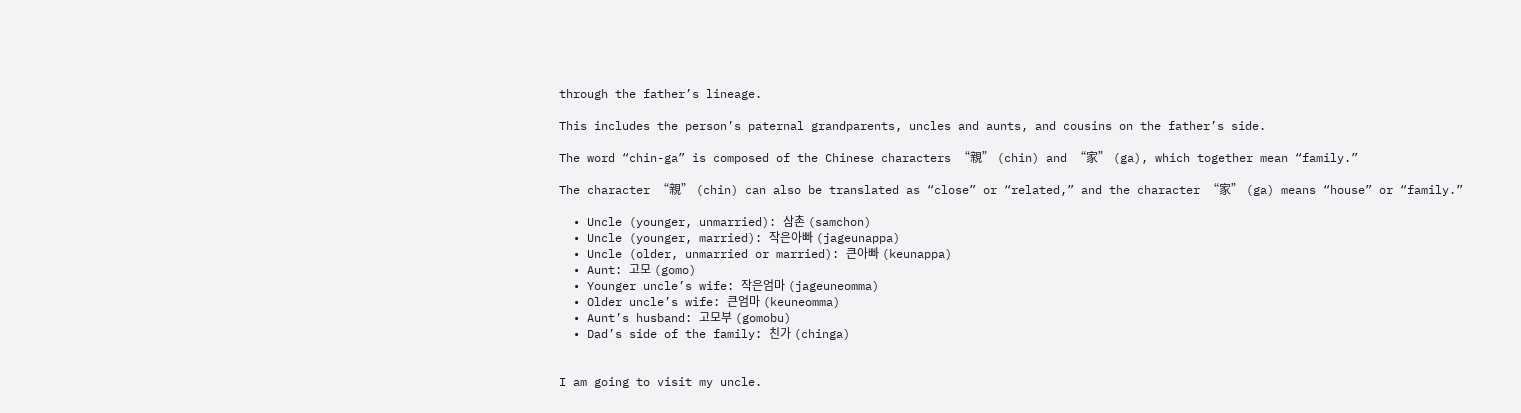through the father’s lineage.

This includes the person’s paternal grandparents, uncles and aunts, and cousins on the father’s side.

The word “chin-ga” is composed of the Chinese characters “親” (chin) and “家” (ga), which together mean “family.”

The character “親” (chin) can also be translated as “close” or “related,” and the character “家” (ga) means “house” or “family.”

  • Uncle (younger, unmarried): 삼촌 (samchon)
  • Uncle (younger, married): 작은아빠 (jageunappa)
  • Uncle (older, unmarried or married): 큰아빠 (keunappa)
  • Aunt: 고모 (gomo)
  • Younger uncle’s wife: 작은엄마 (jageuneomma)
  • Older uncle’s wife: 큰엄마 (keuneomma)
  • Aunt’s husband: 고모부 (gomobu)
  • Dad’s side of the family: 친가 (chinga)


I am going to visit my uncle.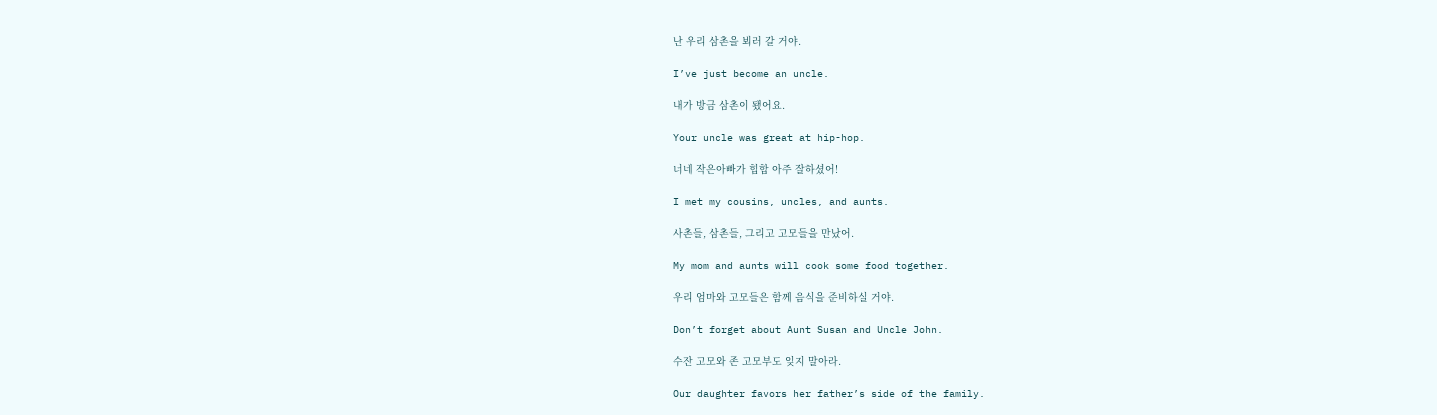난 우리 삼촌을 뵈러 갈 거야.

I’ve just become an uncle.

내가 방금 삼촌이 됐어요.

Your uncle was great at hip-hop.

너네 작은아빠가 힙합 아주 잘하셨어!

I met my cousins, uncles, and aunts.

사촌들, 삼촌들, 그리고 고모들을 만났어.

My mom and aunts will cook some food together.

우리 엄마와 고모들은 함께 음식을 준비하실 거야.

Don’t forget about Aunt Susan and Uncle John.

수잔 고모와 존 고모부도 잊지 말아라.

Our daughter favors her father’s side of the family.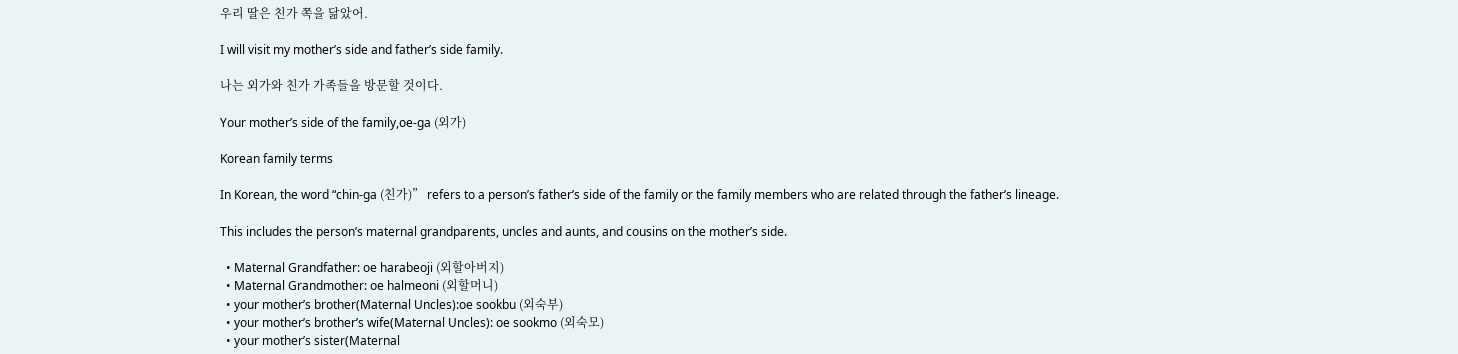우리 딸은 친가 쪽을 닮았어.

I will visit my mother’s side and father’s side family.

나는 외가와 친가 가족들을 방문할 것이다.

Your mother’s side of the family,oe-ga (외가)

Korean family terms

In Korean, the word “chin-ga (친가)” refers to a person’s father’s side of the family or the family members who are related through the father’s lineage.

This includes the person’s maternal grandparents, uncles and aunts, and cousins on the mother’s side.

  • Maternal Grandfather: oe harabeoji (외할아버지)
  • Maternal Grandmother: oe halmeoni (외할머니)
  • your mother’s brother(Maternal Uncles):oe sookbu (외숙부)
  • your mother’s brother’s wife(Maternal Uncles): oe sookmo (외숙모)
  • your mother’s sister(Maternal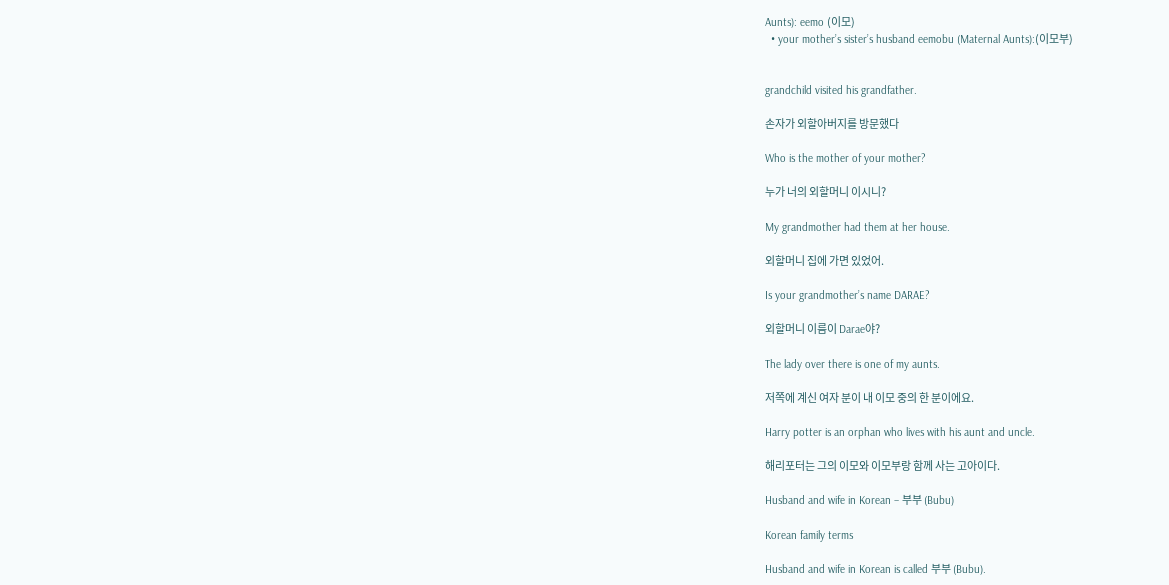Aunts): eemo (이모)
  • your mother’s sister’s husband eemobu (Maternal Aunts):(이모부)


grandchild visited his grandfather.

손자가 외할아버지를 방문했다

Who is the mother of your mother?

누가 너의 외할머니 이시니?

My grandmother had them at her house.

외할머니 집에 가면 있었어.

Is your grandmother’s name DARAE?

외할머니 이름이 Darae야?

The lady over there is one of my aunts.

저쪽에 계신 여자 분이 내 이모 중의 한 분이에요.

Harry potter is an orphan who lives with his aunt and uncle.

해리포터는 그의 이모와 이모부랑 함께 사는 고아이다.

Husband and wife in Korean – 부부 (Bubu)

Korean family terms

Husband and wife in Korean is called 부부 (Bubu).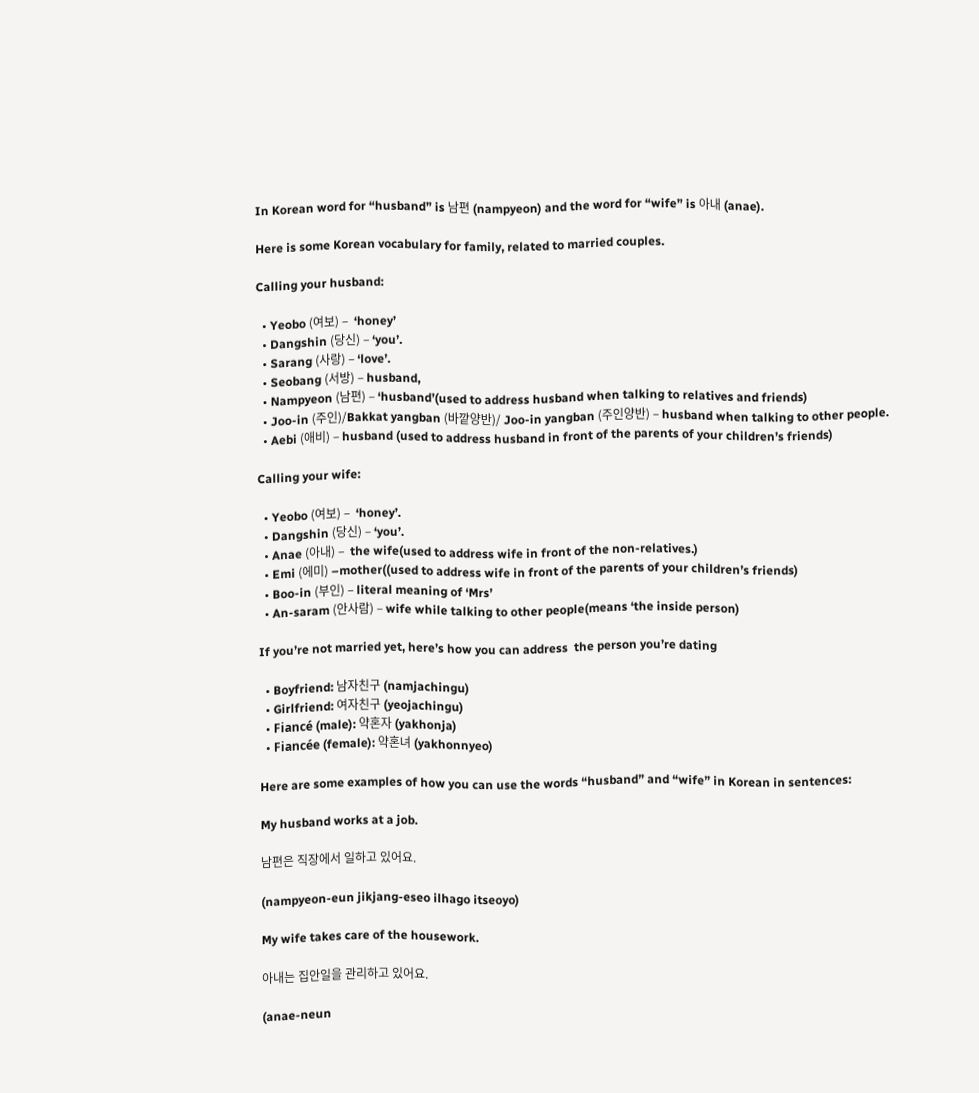In Korean word for “husband” is 남편 (nampyeon) and the word for “wife” is 아내 (anae).

Here is some Korean vocabulary for family, related to married couples.

Calling your husband:

  • Yeobo (여보) –  ‘honey’
  • Dangshin (당신) – ‘you’.
  • Sarang (사랑) – ‘love’.
  • Seobang (서방) – husband,
  • Nampyeon (남편) – ‘husband’(used to address husband when talking to relatives and friends)
  • Joo-in (주인)/Bakkat yangban (바깥양반)/ Joo-in yangban (주인양반) – husband when talking to other people.
  • Aebi (애비) – husband (used to address husband in front of the parents of your children’s friends)

Calling your wife:

  • Yeobo (여보) –  ‘honey’.
  • Dangshin (당신) – ‘you’.
  • Anae (아내) –  the wife(used to address wife in front of the non-relatives.)
  • Emi (에미) –mother((used to address wife in front of the parents of your children’s friends)
  • Boo-in (부인) – literal meaning of ‘Mrs’
  • An-saram (안사람) – wife while talking to other people(means ‘the inside person)

If you’re not married yet, here’s how you can address  the person you’re dating

  • Boyfriend: 남자친구 (namjachingu)
  • Girlfriend: 여자친구 (yeojachingu)
  • Fiancé (male): 약혼자 (yakhonja)
  • Fiancée (female): 약혼녀 (yakhonnyeo)

Here are some examples of how you can use the words “husband” and “wife” in Korean in sentences:

My husband works at a job.

남편은 직장에서 일하고 있어요.

(nampyeon-eun jikjang-eseo ilhago itseoyo)

My wife takes care of the housework.

아내는 집안일을 관리하고 있어요.

(anae-neun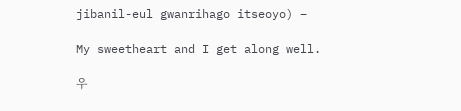jibanil-eul gwanrihago itseoyo) –

My sweetheart and I get along well.

우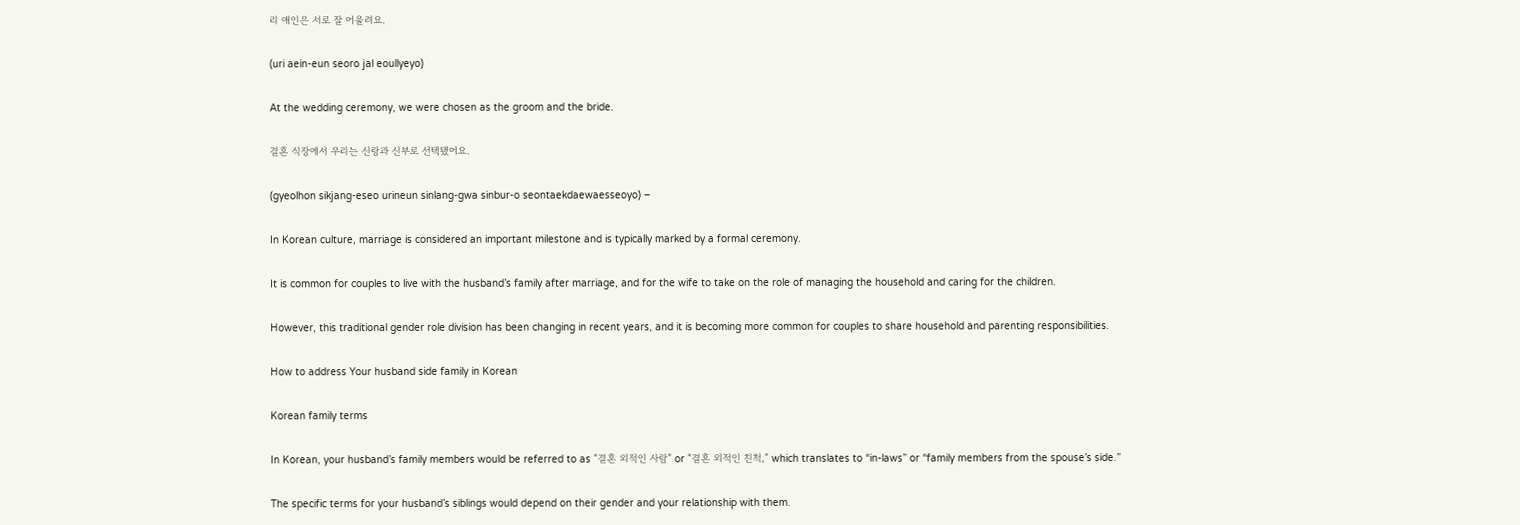리 애인은 서로 잘 어울려요.

(uri aein-eun seoro jal eoullyeyo)

At the wedding ceremony, we were chosen as the groom and the bride.

결혼 식장에서 우리는 신랑과 신부로 선택됐어요.

(gyeolhon sikjang-eseo urineun sinlang-gwa sinbur-o seontaekdaewaesseoyo) –

In Korean culture, marriage is considered an important milestone and is typically marked by a formal ceremony.

It is common for couples to live with the husband’s family after marriage, and for the wife to take on the role of managing the household and caring for the children.

However, this traditional gender role division has been changing in recent years, and it is becoming more common for couples to share household and parenting responsibilities.

How to address Your husband side family in Korean

Korean family terms

In Korean, your husband’s family members would be referred to as “결혼 외적인 사람” or “결혼 외적인 친척,” which translates to “in-laws” or “family members from the spouse’s side.”

The specific terms for your husband’s siblings would depend on their gender and your relationship with them.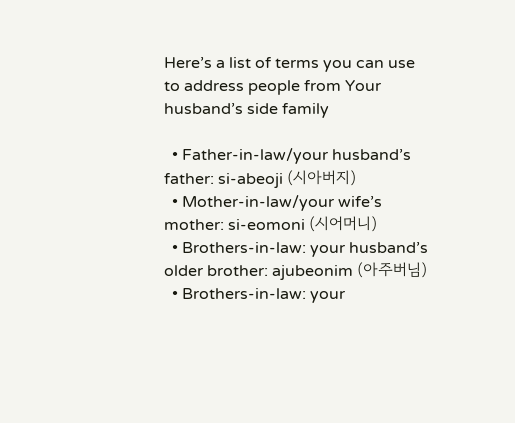Here’s a list of terms you can use to address people from Your husband’s side family

  • Father-in-law/your husband’s father: si-abeoji (시아버지)
  • Mother-in-law/your wife’s mother: si-eomoni (시어머니)
  • Brothers-in-law: your husband’s older brother: ajubeonim (아주버님)
  • Brothers-in-law: your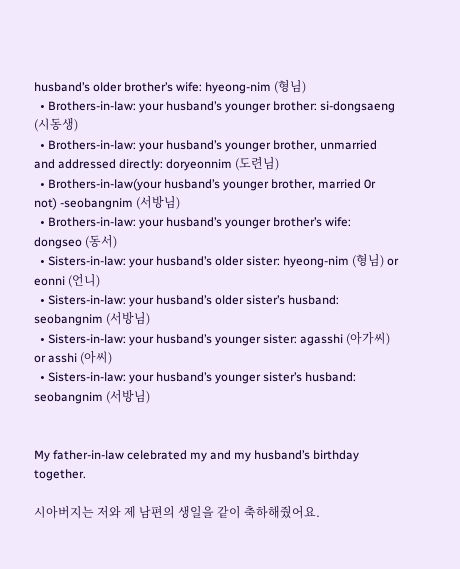husband’s older brother’s wife: hyeong-nim (형님)
  • Brothers-in-law: your husband’s younger brother: si-dongsaeng (시동생)
  • Brothers-in-law: your husband’s younger brother, unmarried and addressed directly: doryeonnim (도련님)
  • Brothers-in-law(your husband’s younger brother, married 0r not) -seobangnim (서방님)
  • Brothers-in-law: your husband’s younger brother’s wife: dongseo (동서)
  • Sisters-in-law: your husband’s older sister: hyeong-nim (형님) or eonni (언니)
  • Sisters-in-law: your husband’s older sister’s husband: seobangnim (서방님)
  • Sisters-in-law: your husband’s younger sister: agasshi (아가씨) or asshi (아씨)
  • Sisters-in-law: your husband’s younger sister’s husband: seobangnim (서방님)


My father-in-law celebrated my and my husband’s birthday together.

시아버지는 저와 제 남편의 생일을 같이 축하해줬어요.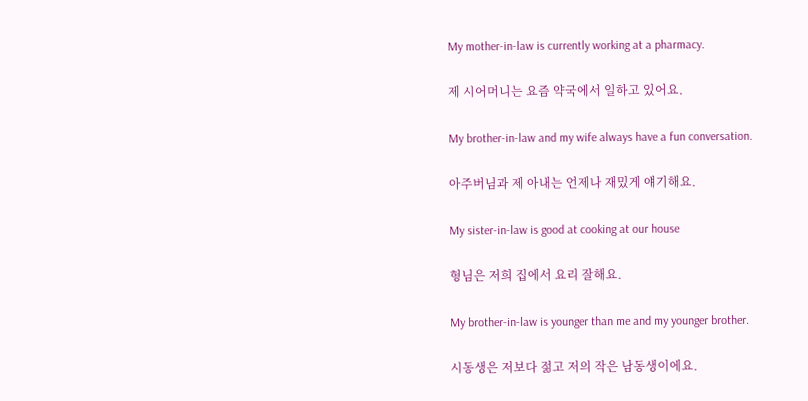My mother-in-law is currently working at a pharmacy.

제 시어머니는 요즘 약국에서 일하고 있어요.

My brother-in-law and my wife always have a fun conversation.

아주버님과 제 아내는 언제나 재밌게 얘기해요.

My sister-in-law is good at cooking at our house

형님은 저희 집에서 요리 잘해요.

My brother-in-law is younger than me and my younger brother.

시동생은 저보다 젊고 저의 작은 남동생이에요.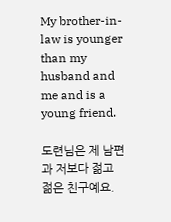My brother-in-law is younger than my husband and me and is a young friend.

도련님은 제 남편과 저보다 젊고 젊은 친구예요.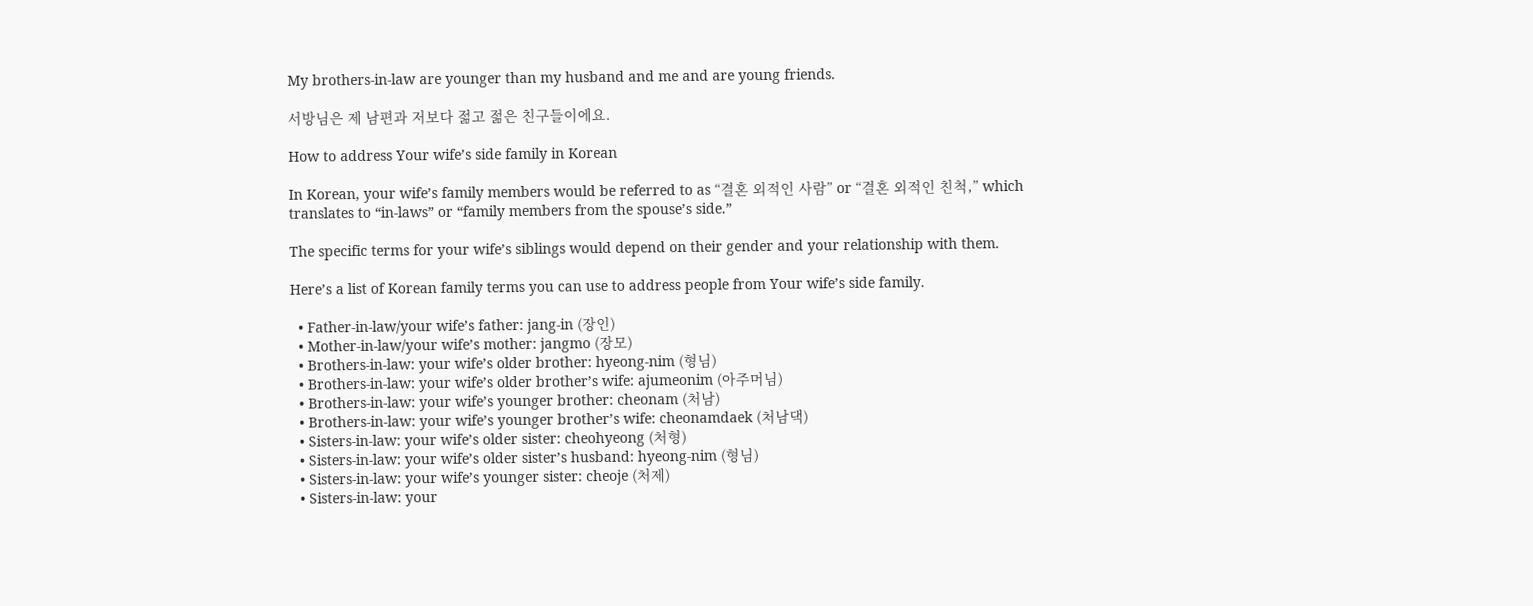My brothers-in-law are younger than my husband and me and are young friends.

서방님은 제 남편과 저보다 젊고 젊은 친구들이에요.

How to address Your wife’s side family in Korean

In Korean, your wife’s family members would be referred to as “결혼 외적인 사람” or “결혼 외적인 친척,” which translates to “in-laws” or “family members from the spouse’s side.”

The specific terms for your wife’s siblings would depend on their gender and your relationship with them.

Here’s a list of Korean family terms you can use to address people from Your wife’s side family.

  • Father-in-law/your wife’s father: jang-in (장인)
  • Mother-in-law/your wife’s mother: jangmo (장모)
  • Brothers-in-law: your wife’s older brother: hyeong-nim (형님)
  • Brothers-in-law: your wife’s older brother’s wife: ajumeonim (아주머님)
  • Brothers-in-law: your wife’s younger brother: cheonam (처남)
  • Brothers-in-law: your wife’s younger brother’s wife: cheonamdaek (처남댁)
  • Sisters-in-law: your wife’s older sister: cheohyeong (처형)
  • Sisters-in-law: your wife’s older sister’s husband: hyeong-nim (형님)
  • Sisters-in-law: your wife’s younger sister: cheoje (처제)
  • Sisters-in-law: your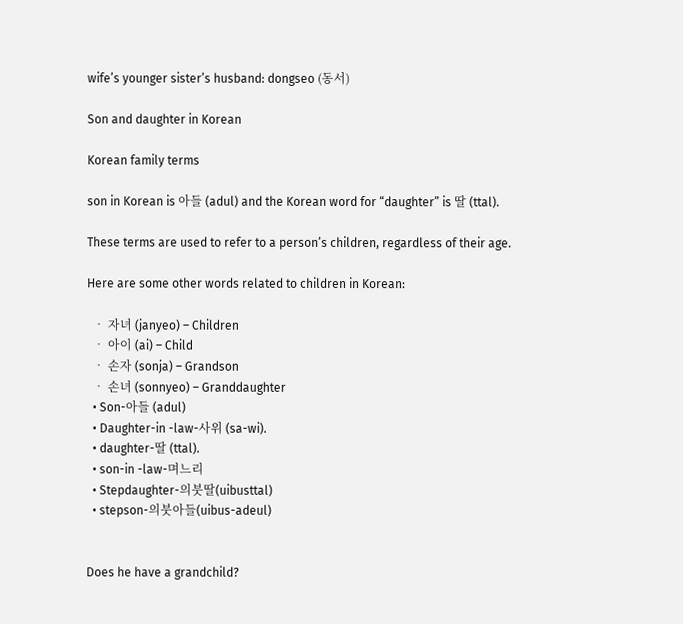wife’s younger sister’s husband: dongseo (동서)

Son and daughter in Korean

Korean family terms

son in Korean is 아들 (adul) and the Korean word for “daughter” is 딸 (ttal).

These terms are used to refer to a person’s children, regardless of their age.

Here are some other words related to children in Korean:

  • 자녀 (janyeo) – Children
  • 아이 (ai) – Child
  • 손자 (sonja) – Grandson
  • 손녀 (sonnyeo) – Granddaughter
  • Son-아들 (adul)
  • Daughter-in -law-사위 (sa-wi).
  • daughter-딸 (ttal).
  • son-in -law-며느리
  • Stepdaughter-의붓딸(uibusttal)
  • stepson-의붓아들(uibus-adeul)


Does he have a grandchild?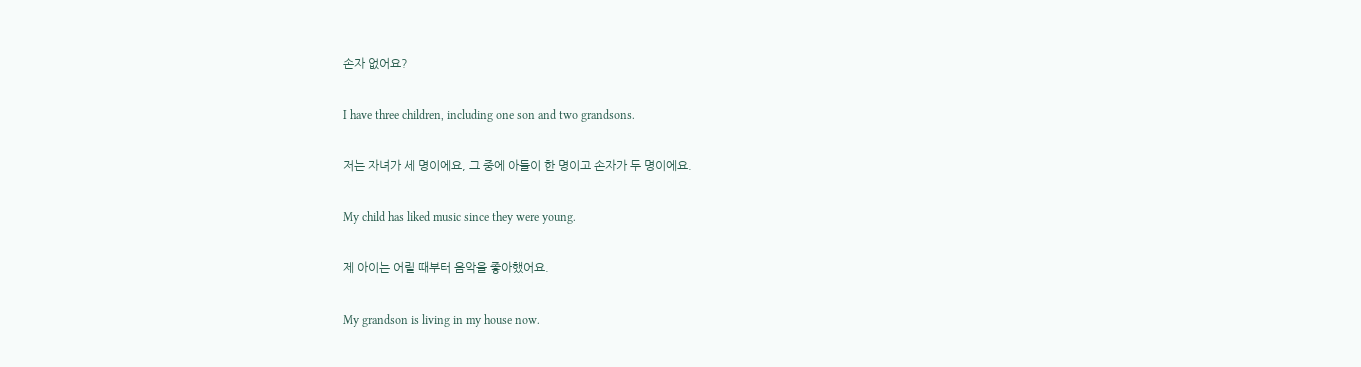손자 없어요?

I have three children, including one son and two grandsons.

저는 자녀가 세 명이에요, 그 중에 아들이 한 명이고 손자가 두 명이에요.

My child has liked music since they were young.

제 아이는 어릴 때부터 음악을 좋아했어요.

My grandson is living in my house now.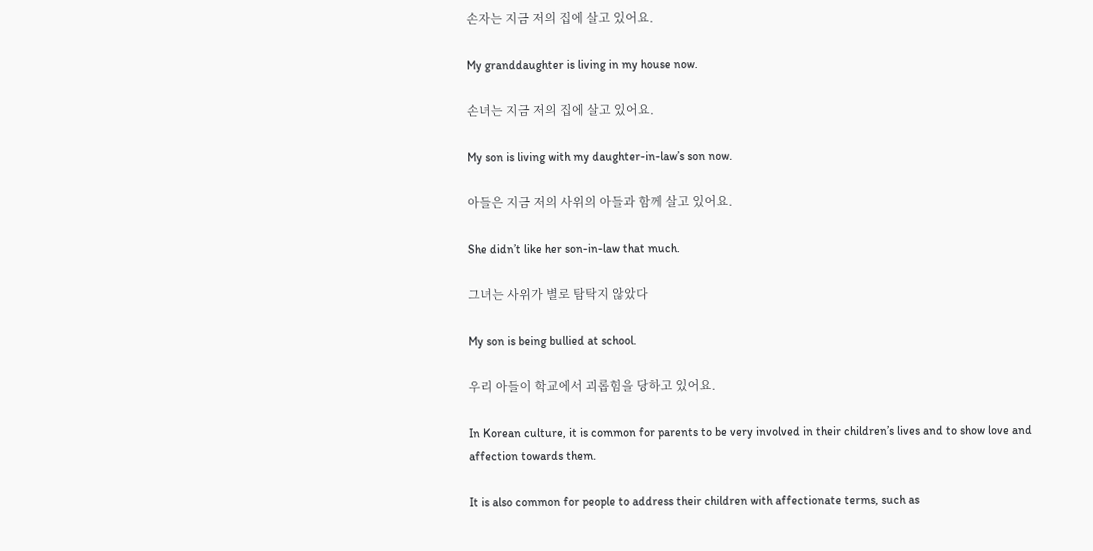손자는 지금 저의 집에 살고 있어요.

My granddaughter is living in my house now.

손녀는 지금 저의 집에 살고 있어요.

My son is living with my daughter-in-law’s son now.

아들은 지금 저의 사위의 아들과 함께 살고 있어요.

She didn’t like her son-in-law that much.

그녀는 사위가 별로 탐탁지 않았다

My son is being bullied at school.

우리 아들이 학교에서 괴롭힘을 당하고 있어요.

In Korean culture, it is common for parents to be very involved in their children’s lives and to show love and affection towards them.

It is also common for people to address their children with affectionate terms, such as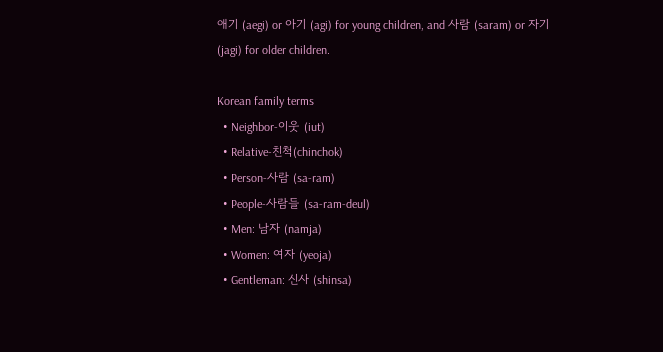애기 (aegi) or 아기 (agi) for young children, and 사람 (saram) or 자기 (jagi) for older children.

Korean family terms
  • Neighbor-이웃 (iut)
  • Relative-친척(chinchok)
  • Person-사람 (sa-ram)
  • People-사람들 (sa-ram-deul)
  • Men: 남자 (namja)
  • Women: 여자 (yeoja)
  • Gentleman: 신사 (shinsa)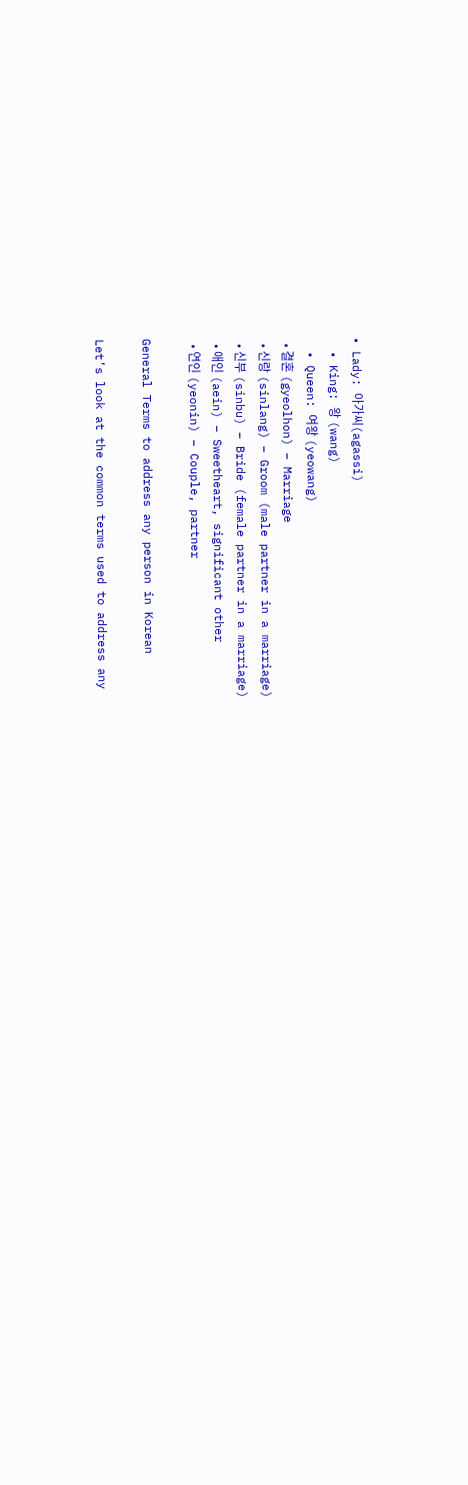• Lady: 아가씨(agassi)
  • King: 왕 (wang)
  • Queen: 여왕 (yeowang)
  • 결혼 (gyeolhon) – Marriage
  • 신랑 (sinlang) – Groom (male partner in a marriage)
  • 신부 (sinbu) – Bride (female partner in a marriage)
  • 애인 (aein) – Sweetheart, significant other
  • 연인 (yeonin) – Couple, partner

General Terms to address any person in Korean

Let’s look at the common terms used to address any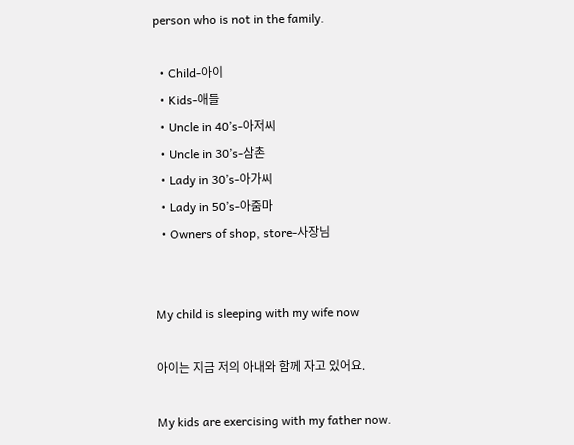person who is not in the family.

  • Child-아이
  • Kids-애들
  • Uncle in 40’s-아저씨
  • Uncle in 30’s-삼촌
  • Lady in 30’s-아가씨
  • Lady in 50’s-아줌마
  • Owners of shop, store-사장님


My child is sleeping with my wife now

아이는 지금 저의 아내와 함께 자고 있어요.

My kids are exercising with my father now.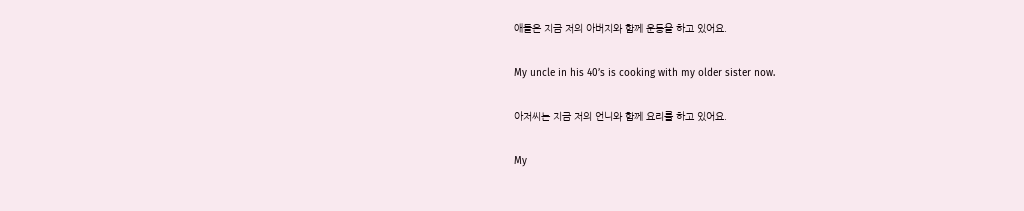애들은 지금 저의 아버지와 함께 운동을 하고 있어요.

My uncle in his 40’s is cooking with my older sister now.

아저씨는 지금 저의 언니와 함께 요리를 하고 있어요.

My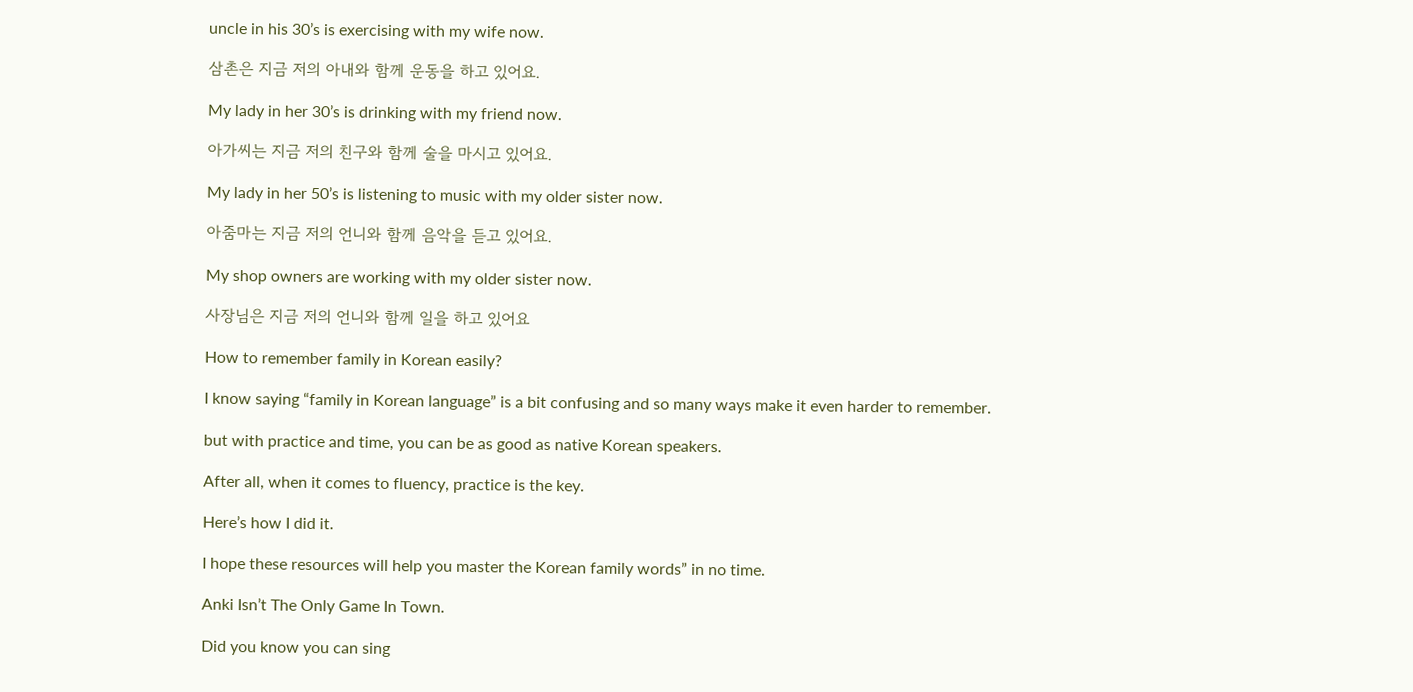uncle in his 30’s is exercising with my wife now.

삼촌은 지금 저의 아내와 함께 운동을 하고 있어요.

My lady in her 30’s is drinking with my friend now.

아가씨는 지금 저의 친구와 함께 술을 마시고 있어요.

My lady in her 50’s is listening to music with my older sister now.

아줌마는 지금 저의 언니와 함께 음악을 듣고 있어요.

My shop owners are working with my older sister now.

사장님은 지금 저의 언니와 함께 일을 하고 있어요

How to remember family in Korean easily?

I know saying “family in Korean language” is a bit confusing and so many ways make it even harder to remember.

but with practice and time, you can be as good as native Korean speakers.

After all, when it comes to fluency, practice is the key.

Here’s how I did it.

I hope these resources will help you master the Korean family words” in no time.

Anki Isn’t The Only Game In Town.

Did you know you can sing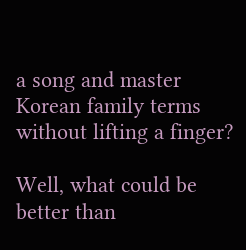a song and master Korean family terms without lifting a finger?

Well, what could be better than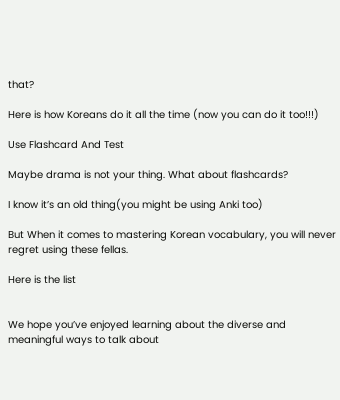that?

Here is how Koreans do it all the time (now you can do it too!!!)

Use Flashcard And Test

Maybe drama is not your thing. What about flashcards?

I know it’s an old thing(you might be using Anki too)

But When it comes to mastering Korean vocabulary, you will never regret using these fellas.

Here is the list


We hope you’ve enjoyed learning about the diverse and meaningful ways to talk about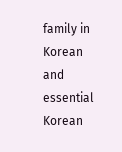family in Korean and essential Korean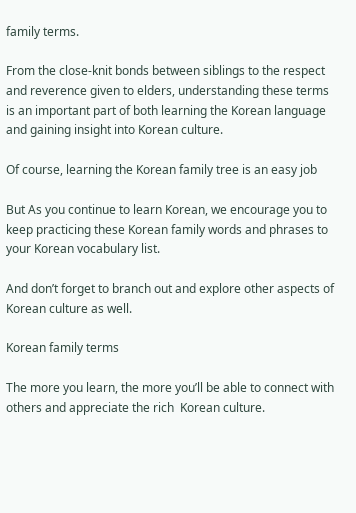family terms.

From the close-knit bonds between siblings to the respect and reverence given to elders, understanding these terms is an important part of both learning the Korean language and gaining insight into Korean culture.

Of course, learning the Korean family tree is an easy job

But As you continue to learn Korean, we encourage you to keep practicing these Korean family words and phrases to your Korean vocabulary list.

And don’t forget to branch out and explore other aspects of Korean culture as well.

Korean family terms

The more you learn, the more you’ll be able to connect with others and appreciate the rich  Korean culture.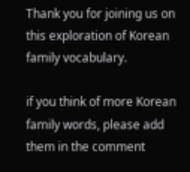Thank you for joining us on this exploration of Korean family vocabulary.

if you think of more Korean family words, please add them in the comment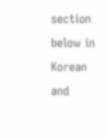section below in Korean and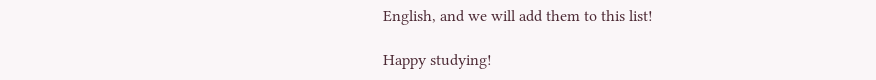English, and we will add them to this list!

Happy studying!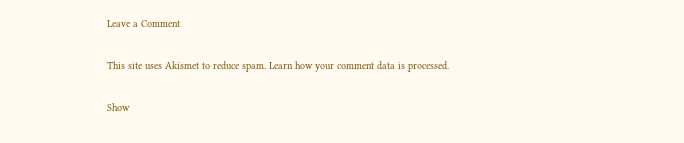Leave a Comment

This site uses Akismet to reduce spam. Learn how your comment data is processed.

Show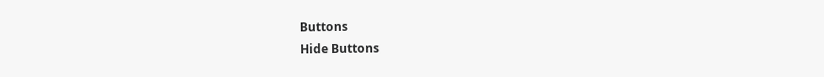Buttons
Hide Buttons